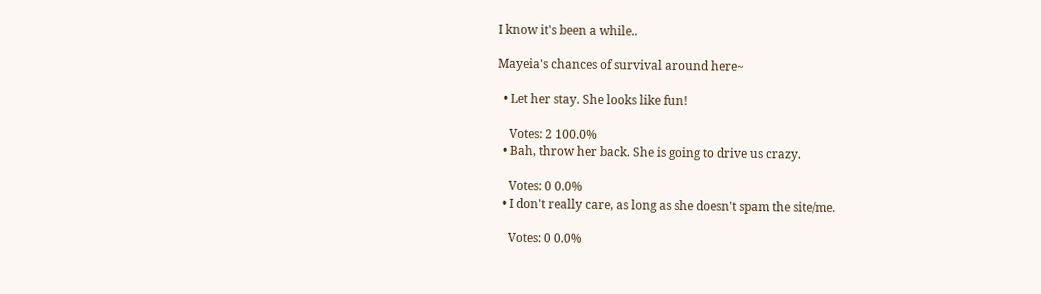I know it's been a while..

Mayeia's chances of survival around here~

  • Let her stay. She looks like fun!

    Votes: 2 100.0%
  • Bah, throw her back. She is going to drive us crazy.

    Votes: 0 0.0%
  • I don't really care, as long as she doesn't spam the site/me.

    Votes: 0 0.0%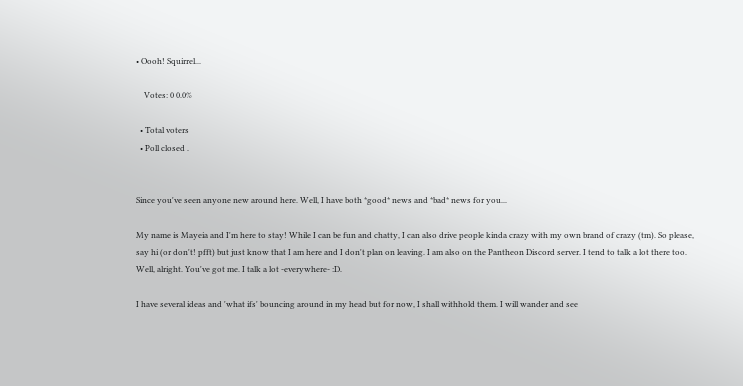• Oooh! Squirrel...

    Votes: 0 0.0%

  • Total voters
  • Poll closed .


Since you've seen anyone new around here. Well, I have both *good* news and *bad* news for you...

My name is Mayeia and I'm here to stay! While I can be fun and chatty, I can also drive people kinda crazy with my own brand of crazy (tm). So please, say hi (or don't! pfft) but just know that I am here and I don't plan on leaving. I am also on the Pantheon Discord server. I tend to talk a lot there too. Well, alright. You've got me. I talk a lot -everywhere- :D.

I have several ideas and 'what ifs' bouncing around in my head but for now, I shall withhold them. I will wander and see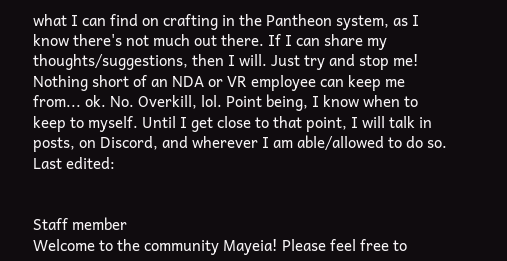what I can find on crafting in the Pantheon system, as I know there's not much out there. If I can share my thoughts/suggestions, then I will. Just try and stop me! Nothing short of an NDA or VR employee can keep me from... ok. No. Overkill, lol. Point being, I know when to keep to myself. Until I get close to that point, I will talk in posts, on Discord, and wherever I am able/allowed to do so.
Last edited:


Staff member
Welcome to the community Mayeia! Please feel free to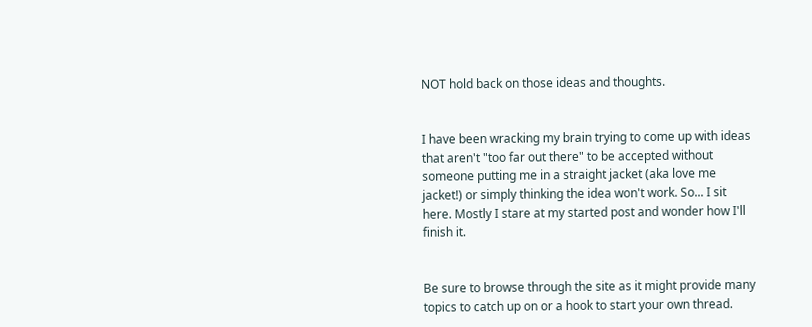NOT hold back on those ideas and thoughts.


I have been wracking my brain trying to come up with ideas that aren't "too far out there" to be accepted without someone putting me in a straight jacket (aka love me jacket!) or simply thinking the idea won't work. So... I sit here. Mostly I stare at my started post and wonder how I'll finish it.


Be sure to browse through the site as it might provide many topics to catch up on or a hook to start your own thread.